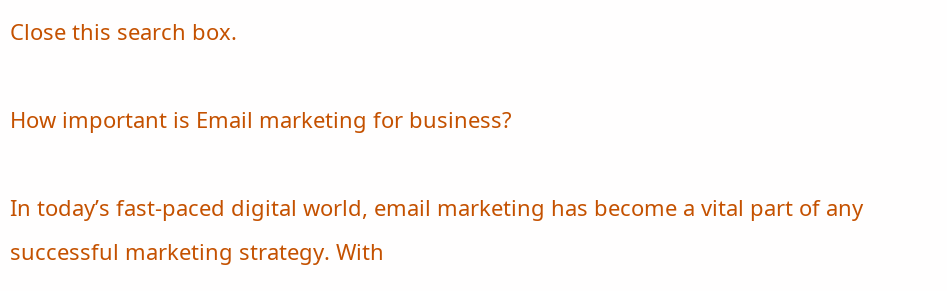Close this search box.

How important is Email marketing for business?

In today’s fast-paced digital world, email marketing has become a vital part of any successful marketing strategy. With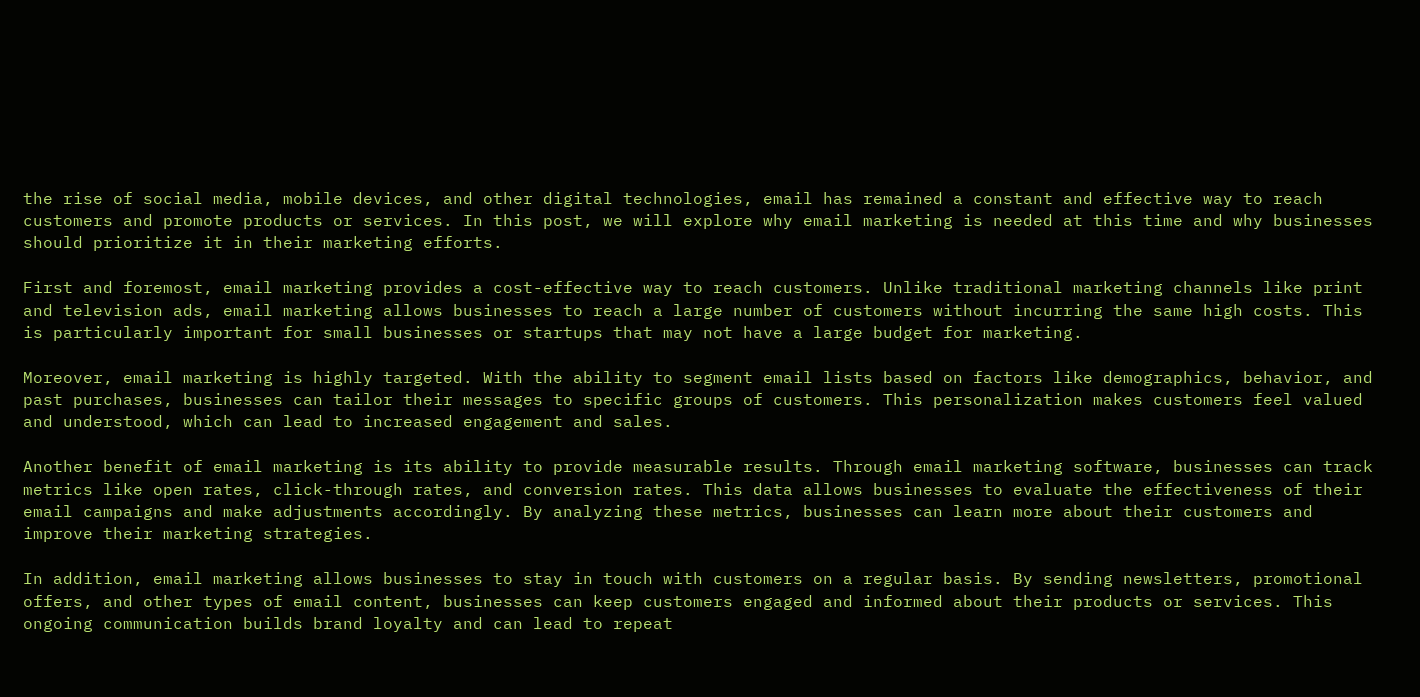the rise of social media, mobile devices, and other digital technologies, email has remained a constant and effective way to reach customers and promote products or services. In this post, we will explore why email marketing is needed at this time and why businesses should prioritize it in their marketing efforts.

First and foremost, email marketing provides a cost-effective way to reach customers. Unlike traditional marketing channels like print and television ads, email marketing allows businesses to reach a large number of customers without incurring the same high costs. This is particularly important for small businesses or startups that may not have a large budget for marketing.

Moreover, email marketing is highly targeted. With the ability to segment email lists based on factors like demographics, behavior, and past purchases, businesses can tailor their messages to specific groups of customers. This personalization makes customers feel valued and understood, which can lead to increased engagement and sales.

Another benefit of email marketing is its ability to provide measurable results. Through email marketing software, businesses can track metrics like open rates, click-through rates, and conversion rates. This data allows businesses to evaluate the effectiveness of their email campaigns and make adjustments accordingly. By analyzing these metrics, businesses can learn more about their customers and improve their marketing strategies.

In addition, email marketing allows businesses to stay in touch with customers on a regular basis. By sending newsletters, promotional offers, and other types of email content, businesses can keep customers engaged and informed about their products or services. This ongoing communication builds brand loyalty and can lead to repeat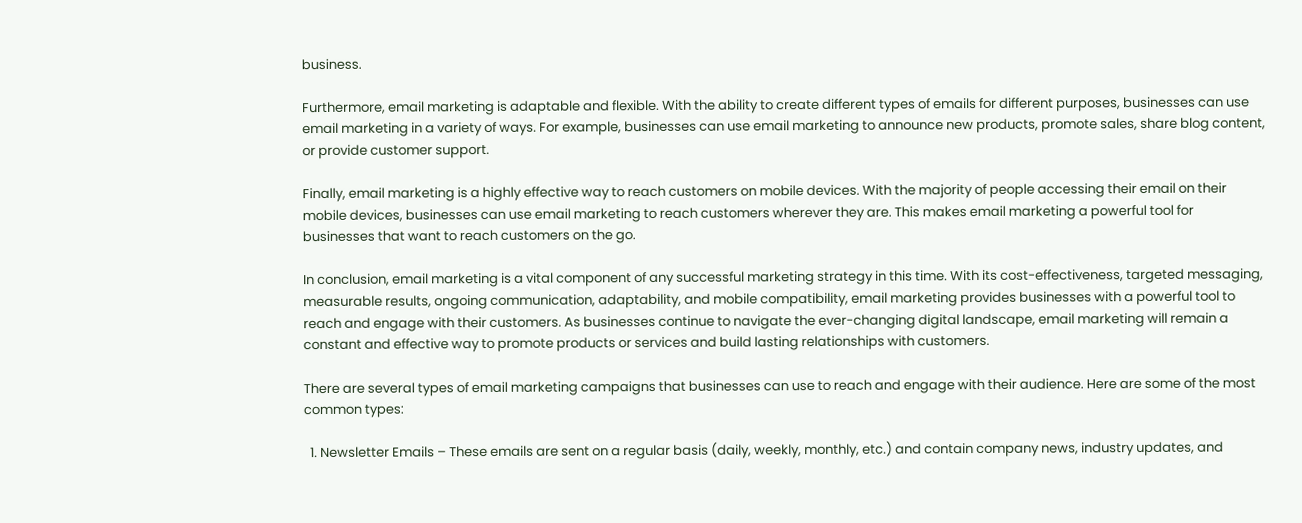business.

Furthermore, email marketing is adaptable and flexible. With the ability to create different types of emails for different purposes, businesses can use email marketing in a variety of ways. For example, businesses can use email marketing to announce new products, promote sales, share blog content, or provide customer support.

Finally, email marketing is a highly effective way to reach customers on mobile devices. With the majority of people accessing their email on their mobile devices, businesses can use email marketing to reach customers wherever they are. This makes email marketing a powerful tool for businesses that want to reach customers on the go.

In conclusion, email marketing is a vital component of any successful marketing strategy in this time. With its cost-effectiveness, targeted messaging, measurable results, ongoing communication, adaptability, and mobile compatibility, email marketing provides businesses with a powerful tool to reach and engage with their customers. As businesses continue to navigate the ever-changing digital landscape, email marketing will remain a constant and effective way to promote products or services and build lasting relationships with customers.

There are several types of email marketing campaigns that businesses can use to reach and engage with their audience. Here are some of the most common types:

  1. Newsletter Emails – These emails are sent on a regular basis (daily, weekly, monthly, etc.) and contain company news, industry updates, and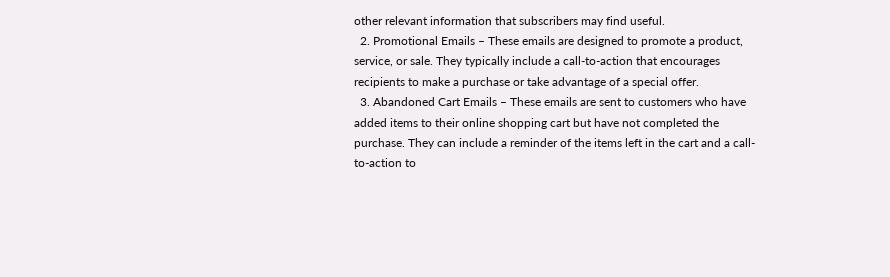other relevant information that subscribers may find useful.
  2. Promotional Emails – These emails are designed to promote a product, service, or sale. They typically include a call-to-action that encourages recipients to make a purchase or take advantage of a special offer.
  3. Abandoned Cart Emails – These emails are sent to customers who have added items to their online shopping cart but have not completed the purchase. They can include a reminder of the items left in the cart and a call-to-action to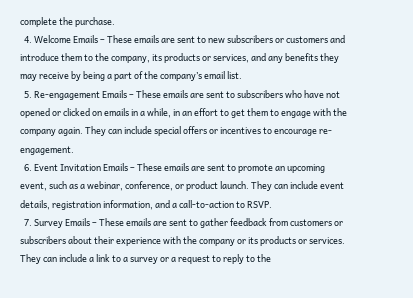complete the purchase.
  4. Welcome Emails – These emails are sent to new subscribers or customers and introduce them to the company, its products or services, and any benefits they may receive by being a part of the company’s email list.
  5. Re-engagement Emails – These emails are sent to subscribers who have not opened or clicked on emails in a while, in an effort to get them to engage with the company again. They can include special offers or incentives to encourage re-engagement.
  6. Event Invitation Emails – These emails are sent to promote an upcoming event, such as a webinar, conference, or product launch. They can include event details, registration information, and a call-to-action to RSVP.
  7. Survey Emails – These emails are sent to gather feedback from customers or subscribers about their experience with the company or its products or services. They can include a link to a survey or a request to reply to the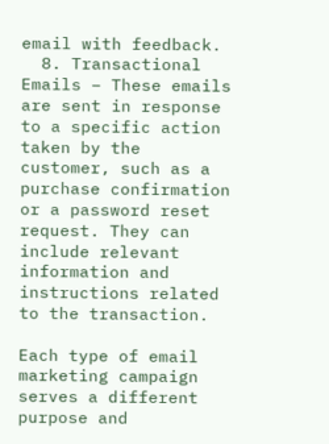email with feedback.
  8. Transactional Emails – These emails are sent in response to a specific action taken by the customer, such as a purchase confirmation or a password reset request. They can include relevant information and instructions related to the transaction.

Each type of email marketing campaign serves a different purpose and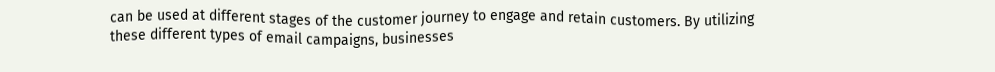can be used at different stages of the customer journey to engage and retain customers. By utilizing these different types of email campaigns, businesses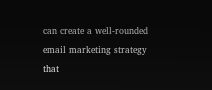can create a well-rounded email marketing strategy that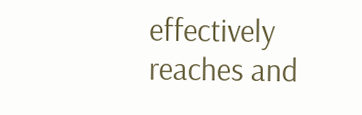effectively reaches and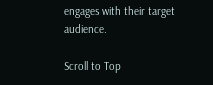engages with their target audience.

Scroll to Top